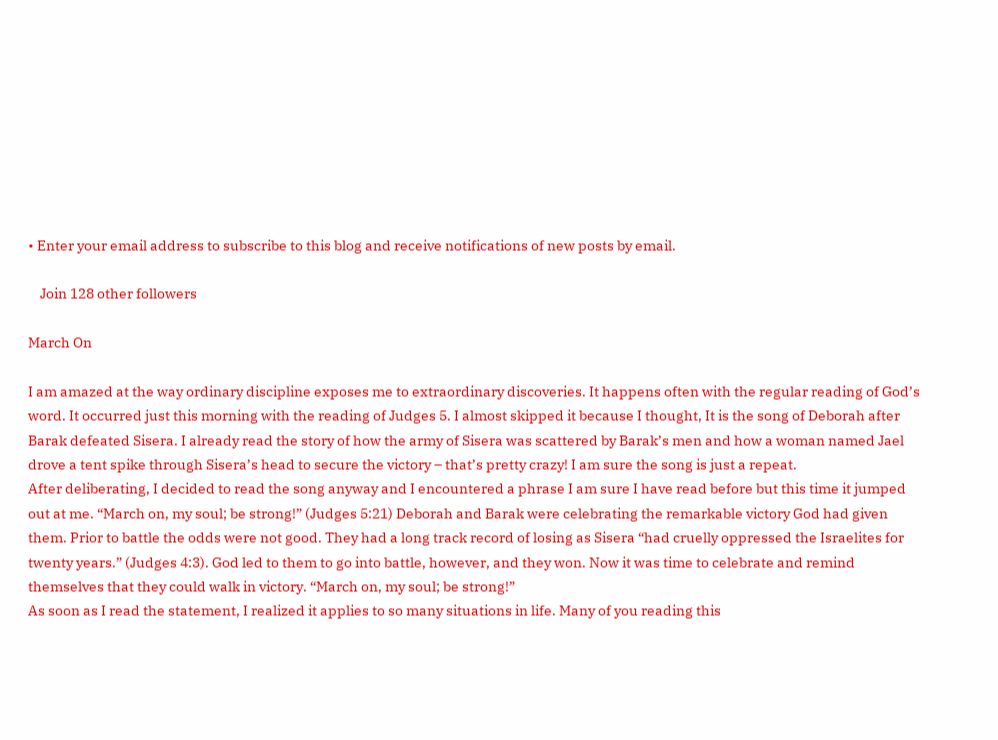• Enter your email address to subscribe to this blog and receive notifications of new posts by email.

    Join 128 other followers

March On

I am amazed at the way ordinary discipline exposes me to extraordinary discoveries. It happens often with the regular reading of God’s word. It occurred just this morning with the reading of Judges 5. I almost skipped it because I thought, It is the song of Deborah after Barak defeated Sisera. I already read the story of how the army of Sisera was scattered by Barak’s men and how a woman named Jael drove a tent spike through Sisera’s head to secure the victory – that’s pretty crazy! I am sure the song is just a repeat.
After deliberating, I decided to read the song anyway and I encountered a phrase I am sure I have read before but this time it jumped out at me. “March on, my soul; be strong!” (Judges 5:21) Deborah and Barak were celebrating the remarkable victory God had given them. Prior to battle the odds were not good. They had a long track record of losing as Sisera “had cruelly oppressed the Israelites for twenty years.” (Judges 4:3). God led to them to go into battle, however, and they won. Now it was time to celebrate and remind themselves that they could walk in victory. “March on, my soul; be strong!”
As soon as I read the statement, I realized it applies to so many situations in life. Many of you reading this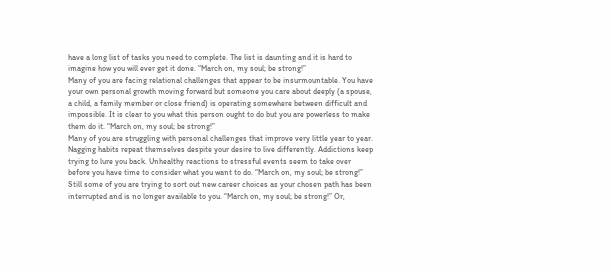have a long list of tasks you need to complete. The list is daunting and it is hard to imagine how you will ever get it done. “March on, my soul; be strong!”
Many of you are facing relational challenges that appear to be insurmountable. You have your own personal growth moving forward but someone you care about deeply (a spouse, a child, a family member or close friend) is operating somewhere between difficult and impossible. It is clear to you what this person ought to do but you are powerless to make them do it. “March on, my soul; be strong!”
Many of you are struggling with personal challenges that improve very little year to year. Nagging habits repeat themselves despite your desire to live differently. Addictions keep trying to lure you back. Unhealthy reactions to stressful events seem to take over before you have time to consider what you want to do. “March on, my soul; be strong!”
Still some of you are trying to sort out new career choices as your chosen path has been interrupted and is no longer available to you. “March on, my soul; be strong!” Or,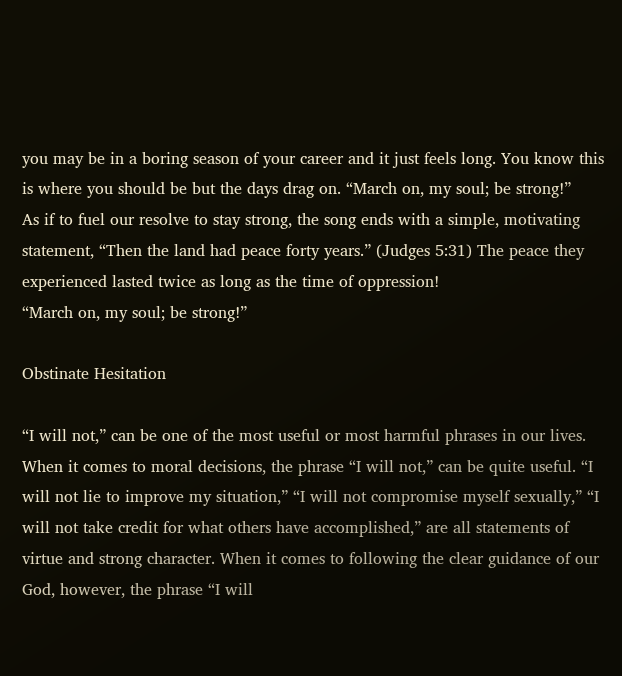you may be in a boring season of your career and it just feels long. You know this is where you should be but the days drag on. “March on, my soul; be strong!”
As if to fuel our resolve to stay strong, the song ends with a simple, motivating statement, “Then the land had peace forty years.” (Judges 5:31) The peace they experienced lasted twice as long as the time of oppression!
“March on, my soul; be strong!”

Obstinate Hesitation

“I will not,” can be one of the most useful or most harmful phrases in our lives. When it comes to moral decisions, the phrase “I will not,” can be quite useful. “I will not lie to improve my situation,” “I will not compromise myself sexually,” “I will not take credit for what others have accomplished,” are all statements of virtue and strong character. When it comes to following the clear guidance of our God, however, the phrase “I will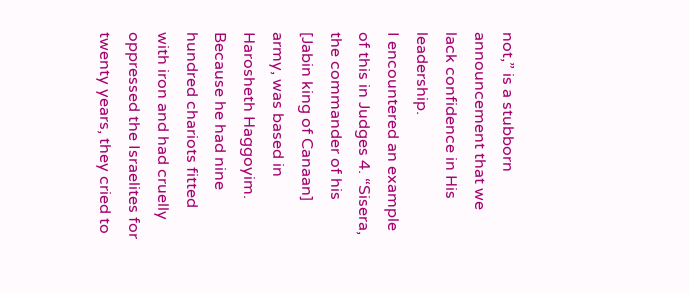not,” is a stubborn announcement that we lack confidence in His leadership.
I encountered an example of this in Judges 4. “Sisera, the commander of his [Jabin king of Canaan] army, was based in Harosheth Haggoyim. Because he had nine hundred chariots fitted with iron and had cruelly oppressed the Israelites for twenty years, they cried to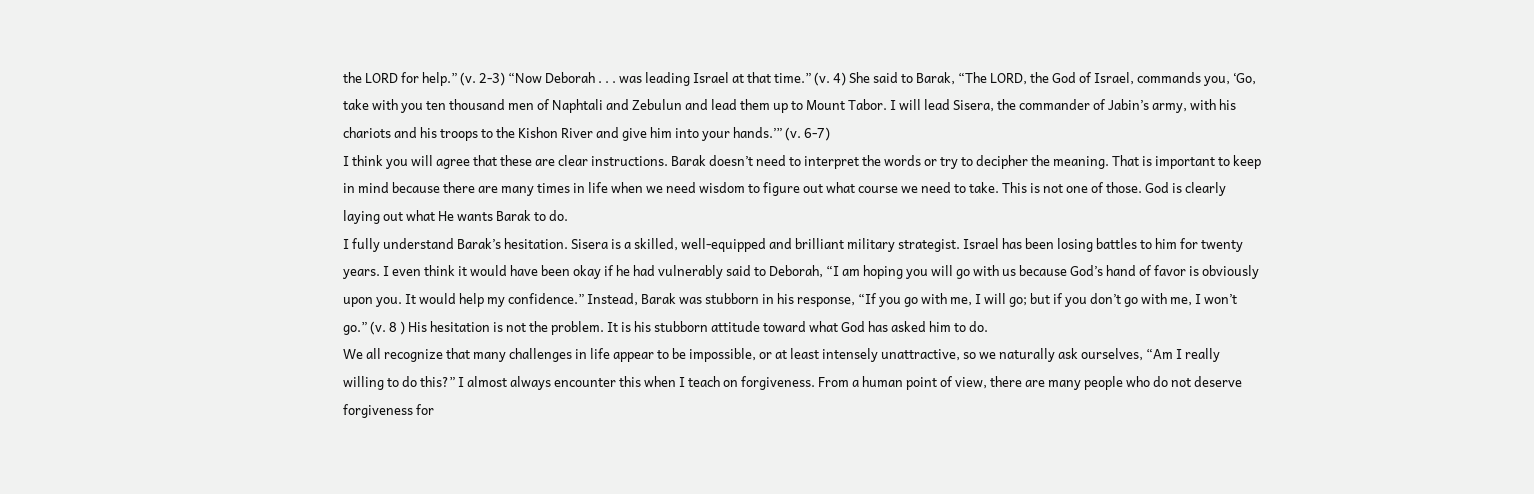the LORD for help.” (v. 2-3) “Now Deborah . . . was leading Israel at that time.” (v. 4) She said to Barak, “The LORD, the God of Israel, commands you, ‘Go, take with you ten thousand men of Naphtali and Zebulun and lead them up to Mount Tabor. I will lead Sisera, the commander of Jabin’s army, with his chariots and his troops to the Kishon River and give him into your hands.’” (v. 6-7)
I think you will agree that these are clear instructions. Barak doesn’t need to interpret the words or try to decipher the meaning. That is important to keep in mind because there are many times in life when we need wisdom to figure out what course we need to take. This is not one of those. God is clearly laying out what He wants Barak to do.
I fully understand Barak’s hesitation. Sisera is a skilled, well-equipped and brilliant military strategist. Israel has been losing battles to him for twenty years. I even think it would have been okay if he had vulnerably said to Deborah, “I am hoping you will go with us because God’s hand of favor is obviously upon you. It would help my confidence.” Instead, Barak was stubborn in his response, “If you go with me, I will go; but if you don’t go with me, I won’t go.” (v. 8 ) His hesitation is not the problem. It is his stubborn attitude toward what God has asked him to do.
We all recognize that many challenges in life appear to be impossible, or at least intensely unattractive, so we naturally ask ourselves, “Am I really willing to do this?” I almost always encounter this when I teach on forgiveness. From a human point of view, there are many people who do not deserve forgiveness for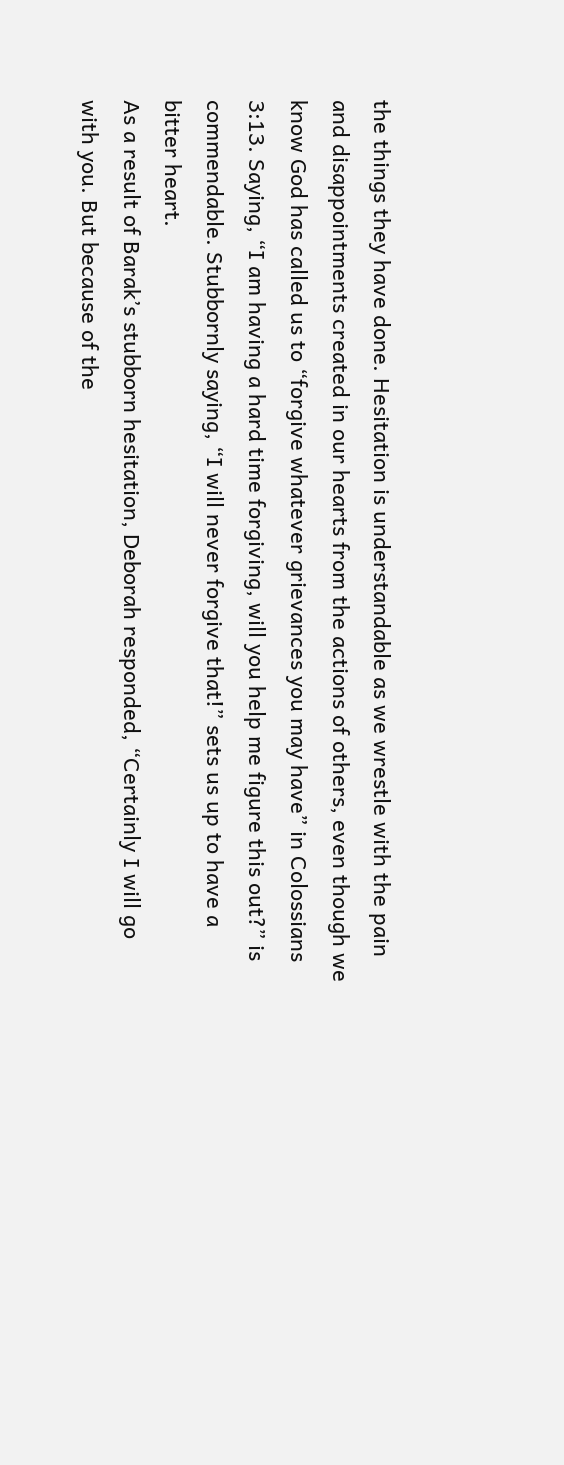the things they have done. Hesitation is understandable as we wrestle with the pain and disappointments created in our hearts from the actions of others, even though we know God has called us to “forgive whatever grievances you may have” in Colossians 3:13. Saying, “I am having a hard time forgiving, will you help me figure this out?” is commendable. Stubbornly saying, “I will never forgive that!” sets us up to have a bitter heart.
As a result of Barak’s stubborn hesitation, Deborah responded, “Certainly I will go with you. But because of the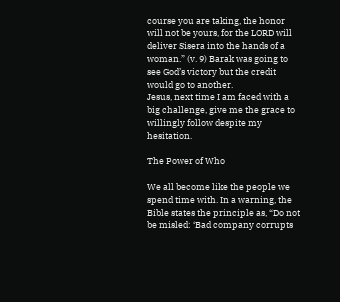course you are taking, the honor will not be yours, for the LORD will deliver Sisera into the hands of a woman.” (v. 9) Barak was going to see God’s victory but the credit would go to another.
Jesus, next time I am faced with a big challenge, give me the grace to willingly follow despite my hesitation.

The Power of Who

We all become like the people we spend time with. In a warning, the Bible states the principle as, “Do not be misled: ‘Bad company corrupts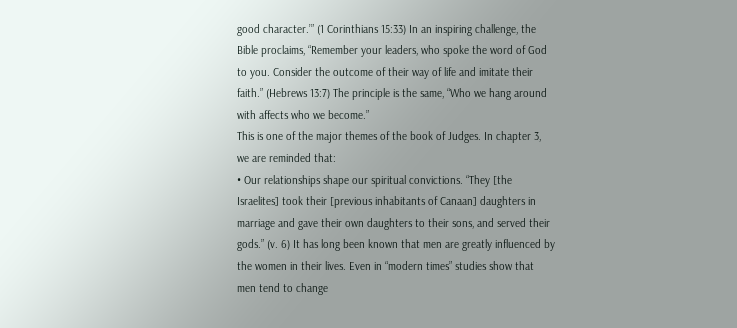good character.’” (1 Corinthians 15:33) In an inspiring challenge, the Bible proclaims, “Remember your leaders, who spoke the word of God to you. Consider the outcome of their way of life and imitate their faith.” (Hebrews 13:7) The principle is the same, “Who we hang around with affects who we become.”
This is one of the major themes of the book of Judges. In chapter 3, we are reminded that:
• Our relationships shape our spiritual convictions. “They [the Israelites] took their [previous inhabitants of Canaan] daughters in marriage and gave their own daughters to their sons, and served their gods.” (v. 6) It has long been known that men are greatly influenced by the women in their lives. Even in “modern times” studies show that men tend to change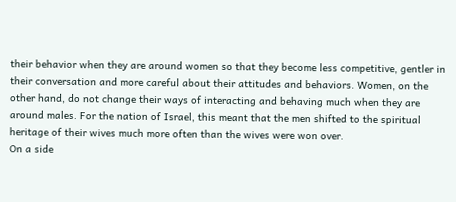their behavior when they are around women so that they become less competitive, gentler in their conversation and more careful about their attitudes and behaviors. Women, on the other hand, do not change their ways of interacting and behaving much when they are around males. For the nation of Israel, this meant that the men shifted to the spiritual heritage of their wives much more often than the wives were won over.
On a side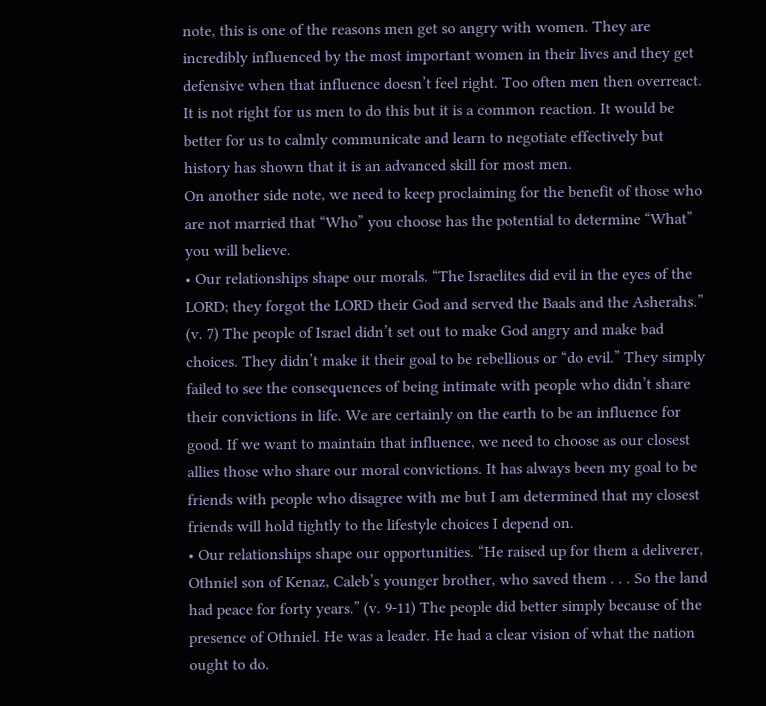note, this is one of the reasons men get so angry with women. They are incredibly influenced by the most important women in their lives and they get defensive when that influence doesn’t feel right. Too often men then overreact. It is not right for us men to do this but it is a common reaction. It would be better for us to calmly communicate and learn to negotiate effectively but history has shown that it is an advanced skill for most men.
On another side note, we need to keep proclaiming for the benefit of those who are not married that “Who” you choose has the potential to determine “What” you will believe.
• Our relationships shape our morals. “The Israelites did evil in the eyes of the LORD; they forgot the LORD their God and served the Baals and the Asherahs.” (v. 7) The people of Israel didn’t set out to make God angry and make bad choices. They didn’t make it their goal to be rebellious or “do evil.” They simply failed to see the consequences of being intimate with people who didn’t share their convictions in life. We are certainly on the earth to be an influence for good. If we want to maintain that influence, we need to choose as our closest allies those who share our moral convictions. It has always been my goal to be friends with people who disagree with me but I am determined that my closest friends will hold tightly to the lifestyle choices I depend on.
• Our relationships shape our opportunities. “He raised up for them a deliverer, Othniel son of Kenaz, Caleb’s younger brother, who saved them . . . So the land had peace for forty years.” (v. 9-11) The people did better simply because of the presence of Othniel. He was a leader. He had a clear vision of what the nation ought to do.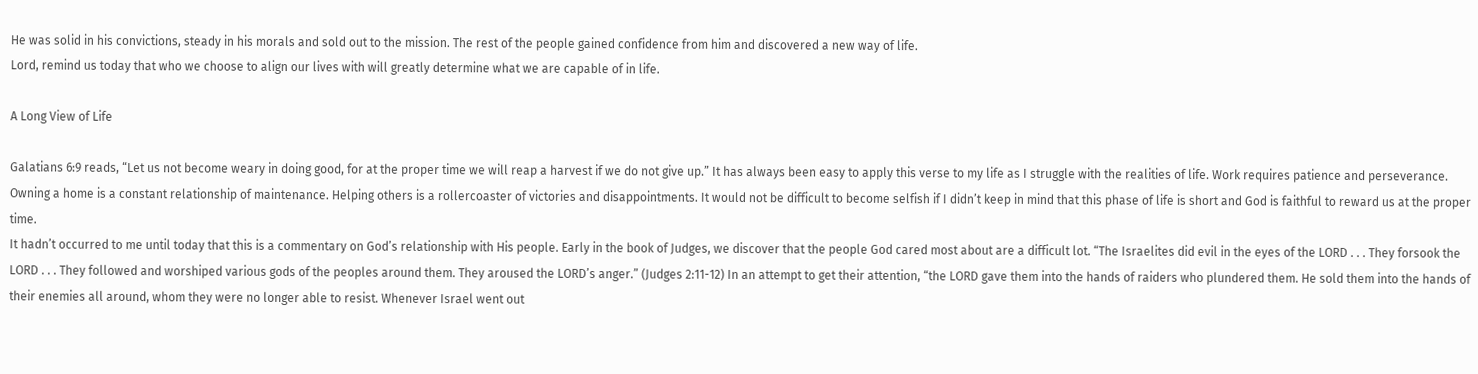He was solid in his convictions, steady in his morals and sold out to the mission. The rest of the people gained confidence from him and discovered a new way of life.
Lord, remind us today that who we choose to align our lives with will greatly determine what we are capable of in life.

A Long View of Life

Galatians 6:9 reads, “Let us not become weary in doing good, for at the proper time we will reap a harvest if we do not give up.” It has always been easy to apply this verse to my life as I struggle with the realities of life. Work requires patience and perseverance. Owning a home is a constant relationship of maintenance. Helping others is a rollercoaster of victories and disappointments. It would not be difficult to become selfish if I didn’t keep in mind that this phase of life is short and God is faithful to reward us at the proper time.
It hadn’t occurred to me until today that this is a commentary on God’s relationship with His people. Early in the book of Judges, we discover that the people God cared most about are a difficult lot. “The Israelites did evil in the eyes of the LORD . . . They forsook the LORD . . . They followed and worshiped various gods of the peoples around them. They aroused the LORD’s anger.” (Judges 2:11-12) In an attempt to get their attention, “the LORD gave them into the hands of raiders who plundered them. He sold them into the hands of their enemies all around, whom they were no longer able to resist. Whenever Israel went out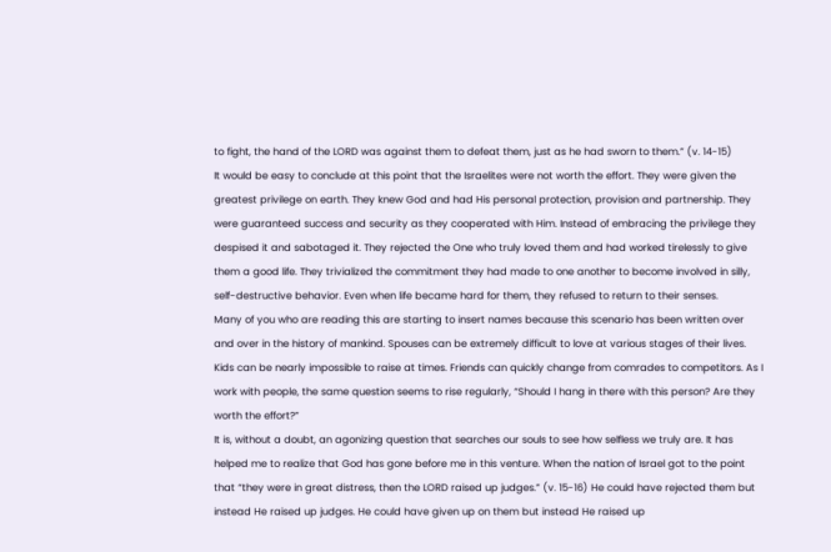to fight, the hand of the LORD was against them to defeat them, just as he had sworn to them.” (v. 14-15)
It would be easy to conclude at this point that the Israelites were not worth the effort. They were given the greatest privilege on earth. They knew God and had His personal protection, provision and partnership. They were guaranteed success and security as they cooperated with Him. Instead of embracing the privilege they despised it and sabotaged it. They rejected the One who truly loved them and had worked tirelessly to give them a good life. They trivialized the commitment they had made to one another to become involved in silly, self-destructive behavior. Even when life became hard for them, they refused to return to their senses.
Many of you who are reading this are starting to insert names because this scenario has been written over and over in the history of mankind. Spouses can be extremely difficult to love at various stages of their lives. Kids can be nearly impossible to raise at times. Friends can quickly change from comrades to competitors. As I work with people, the same question seems to rise regularly, “Should I hang in there with this person? Are they worth the effort?”
It is, without a doubt, an agonizing question that searches our souls to see how selfless we truly are. It has helped me to realize that God has gone before me in this venture. When the nation of Israel got to the point that “they were in great distress, then the LORD raised up judges.” (v. 15-16) He could have rejected them but instead He raised up judges. He could have given up on them but instead He raised up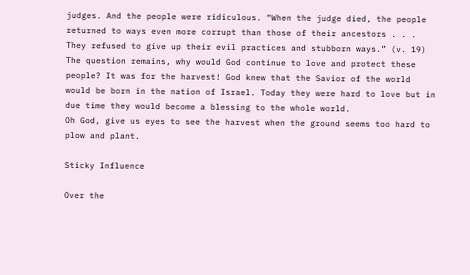judges. And the people were ridiculous. “When the judge died, the people returned to ways even more corrupt than those of their ancestors . . . They refused to give up their evil practices and stubborn ways.” (v. 19)
The question remains, why would God continue to love and protect these people? It was for the harvest! God knew that the Savior of the world would be born in the nation of Israel. Today they were hard to love but in due time they would become a blessing to the whole world.
Oh God, give us eyes to see the harvest when the ground seems too hard to plow and plant.

Sticky Influence

Over the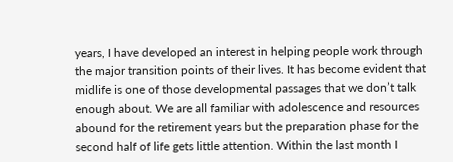years, I have developed an interest in helping people work through the major transition points of their lives. It has become evident that midlife is one of those developmental passages that we don’t talk enough about. We are all familiar with adolescence and resources abound for the retirement years but the preparation phase for the second half of life gets little attention. Within the last month I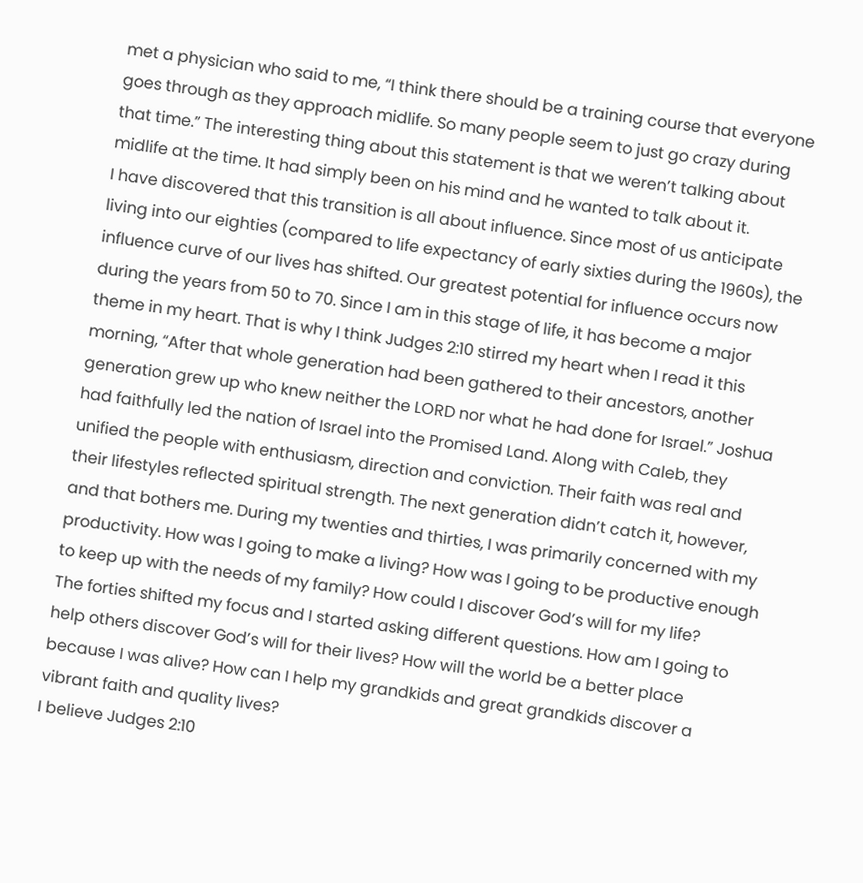met a physician who said to me, “I think there should be a training course that everyone goes through as they approach midlife. So many people seem to just go crazy during that time.” The interesting thing about this statement is that we weren’t talking about midlife at the time. It had simply been on his mind and he wanted to talk about it.
I have discovered that this transition is all about influence. Since most of us anticipate living into our eighties (compared to life expectancy of early sixties during the 1960s), the influence curve of our lives has shifted. Our greatest potential for influence occurs now during the years from 50 to 70. Since I am in this stage of life, it has become a major theme in my heart. That is why I think Judges 2:10 stirred my heart when I read it this morning, “After that whole generation had been gathered to their ancestors, another generation grew up who knew neither the LORD nor what he had done for Israel.” Joshua had faithfully led the nation of Israel into the Promised Land. Along with Caleb, they unified the people with enthusiasm, direction and conviction. Their faith was real and their lifestyles reflected spiritual strength. The next generation didn’t catch it, however, and that bothers me. During my twenties and thirties, I was primarily concerned with my productivity. How was I going to make a living? How was I going to be productive enough to keep up with the needs of my family? How could I discover God’s will for my life?
The forties shifted my focus and I started asking different questions. How am I going to help others discover God’s will for their lives? How will the world be a better place because I was alive? How can I help my grandkids and great grandkids discover a vibrant faith and quality lives?
I believe Judges 2:10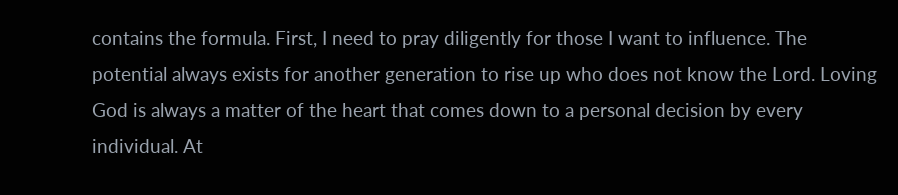contains the formula. First, I need to pray diligently for those I want to influence. The potential always exists for another generation to rise up who does not know the Lord. Loving God is always a matter of the heart that comes down to a personal decision by every individual. At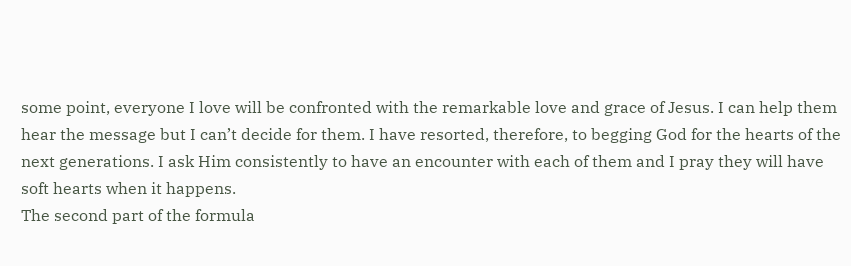some point, everyone I love will be confronted with the remarkable love and grace of Jesus. I can help them hear the message but I can’t decide for them. I have resorted, therefore, to begging God for the hearts of the next generations. I ask Him consistently to have an encounter with each of them and I pray they will have soft hearts when it happens.
The second part of the formula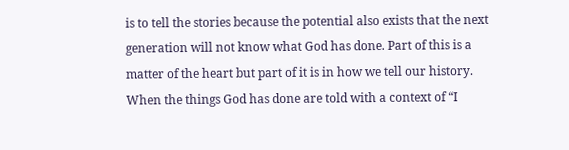is to tell the stories because the potential also exists that the next generation will not know what God has done. Part of this is a matter of the heart but part of it is in how we tell our history. When the things God has done are told with a context of “I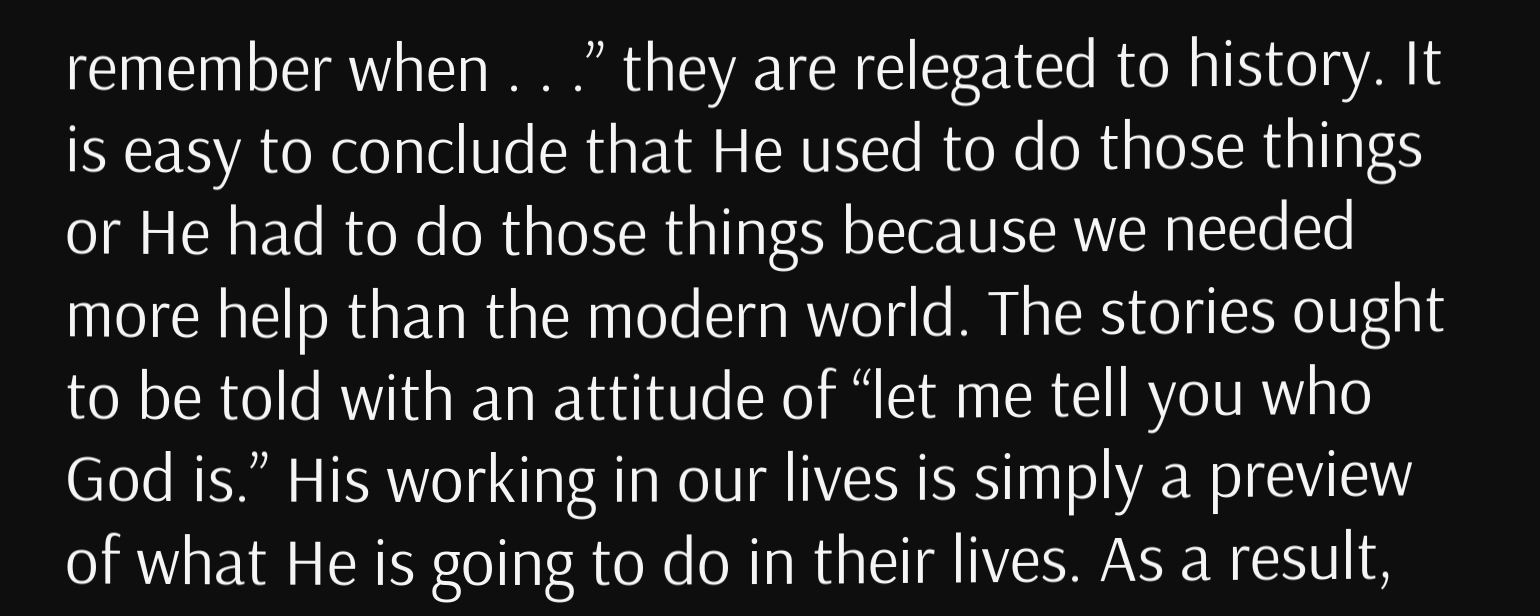remember when . . .” they are relegated to history. It is easy to conclude that He used to do those things or He had to do those things because we needed more help than the modern world. The stories ought to be told with an attitude of “let me tell you who God is.” His working in our lives is simply a preview of what He is going to do in their lives. As a result,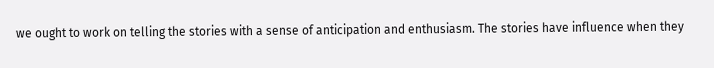we ought to work on telling the stories with a sense of anticipation and enthusiasm. The stories have influence when they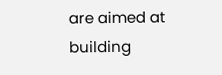are aimed at building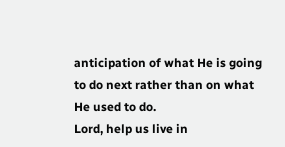anticipation of what He is going to do next rather than on what He used to do.
Lord, help us live in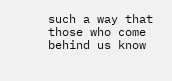such a way that those who come behind us know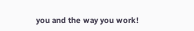you and the way you work!